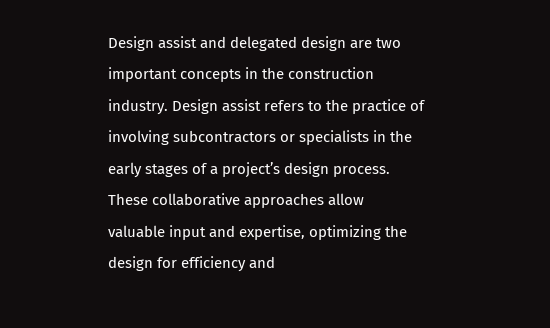Design assist and delegated design are two important concepts in the construction industry. Design assist refers to the practice of involving subcontractors or specialists in the early stages of a project’s design process. These collaborative approaches allow valuable input and expertise, optimizing the design for efficiency and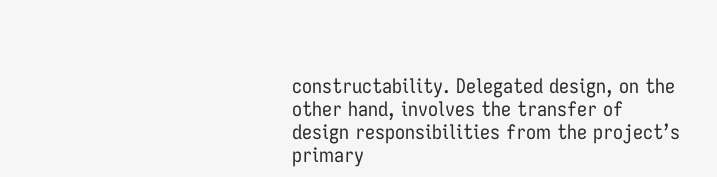constructability. Delegated design, on the other hand, involves the transfer of design responsibilities from the project’s primary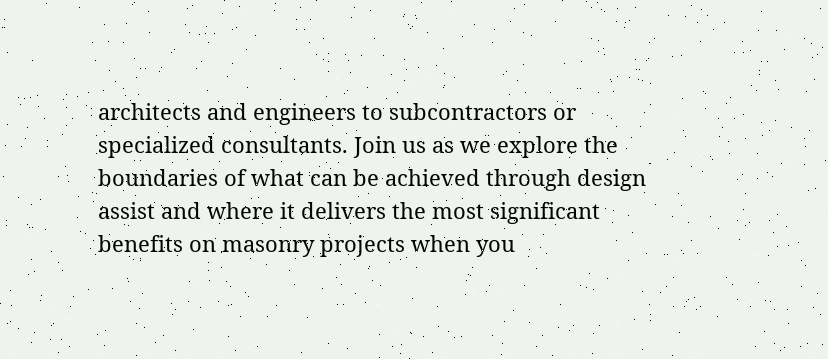architects and engineers to subcontractors or specialized consultants. Join us as we explore the boundaries of what can be achieved through design assist and where it delivers the most significant benefits on masonry projects when you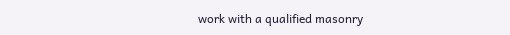work with a qualified masonry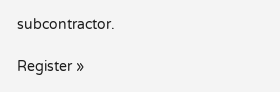subcontractor.

Register »